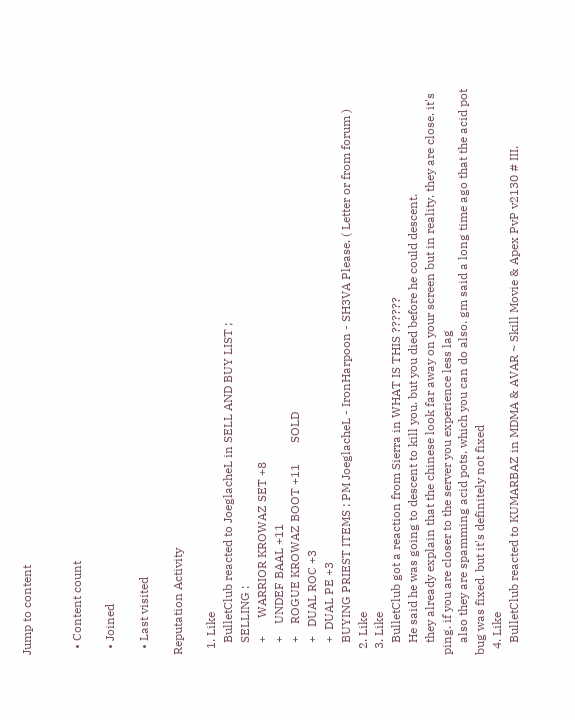Jump to content


  • Content count

  • Joined

  • Last visited

Reputation Activity

  1. Like
    BulletClub reacted to JoeglacheL in SELL AND BUY LIST ;
    SELLING :
    +      WARRIOR KROWAZ SET +8
    +    UNDEF BAAL +11
    +    ROGUE KROWAZ BOOT +11       SOLD
    +   DUAL ROC +3
    +  DUAL PE +3
    BUYING PRIEST ITEMS : PM JoeglacheL - IronHarpoon - SH3VA Please. ( Letter or from forum )
  2. Like
  3. Like
    BulletClub got a reaction from Sierra in WHAT IS THIS ??????
    He said he was going to descent to kill you. but you died before he could descent.
    they already explain that the chinese look far away on your screen but in reality. they are close. it's ping. if you are closer to the server you experience less lag
    also they are spamming acid pots. which you can do also. gm said a long time ago that the acid pot bug was fixed. but it's definitely not fixed
  4. Like
    BulletClub reacted to KUMARBAZ in MDMA & AVAR ~ Skill Movie & Apex PvP v2130 # III.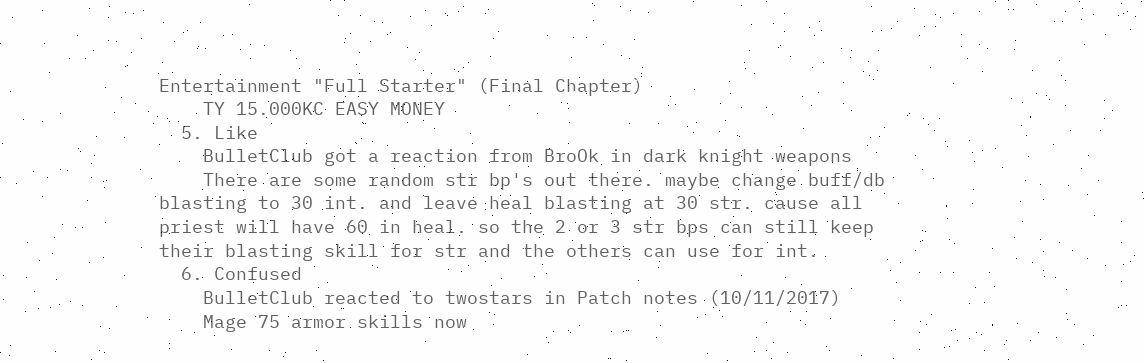Entertainment "Full Starter" (Final Chapter)
    TY 15.000KC EASY MONEY
  5. Like
    BulletClub got a reaction from BroOk in dark knight weapons
    There are some random str bp's out there. maybe change buff/db blasting to 30 int. and leave heal blasting at 30 str. cause all priest will have 60 in heal. so the 2 or 3 str bps can still keep their blasting skill for str and the others can use for int.
  6. Confused
    BulletClub reacted to twostars in Patch notes (10/11/2017)
    Mage 75 armor skills now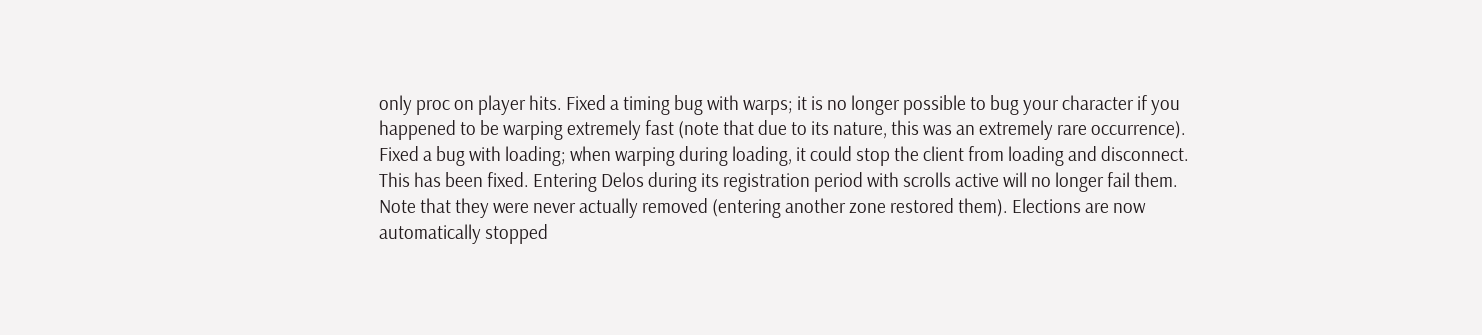only proc on player hits. Fixed a timing bug with warps; it is no longer possible to bug your character if you happened to be warping extremely fast (note that due to its nature, this was an extremely rare occurrence). Fixed a bug with loading; when warping during loading, it could stop the client from loading and disconnect. This has been fixed. Entering Delos during its registration period with scrolls active will no longer fail them. Note that they were never actually removed (entering another zone restored them). Elections are now automatically stopped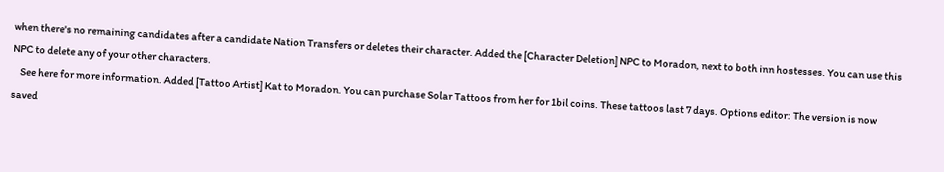when there's no remaining candidates after a candidate Nation Transfers or deletes their character. Added the [Character Deletion] NPC to Moradon, next to both inn hostesses. You can use this NPC to delete any of your other characters.
    See here for more information. Added [Tattoo Artist] Kat to Moradon. You can purchase Solar Tattoos from her for 1bil coins. These tattoos last 7 days. Options editor: The version is now saved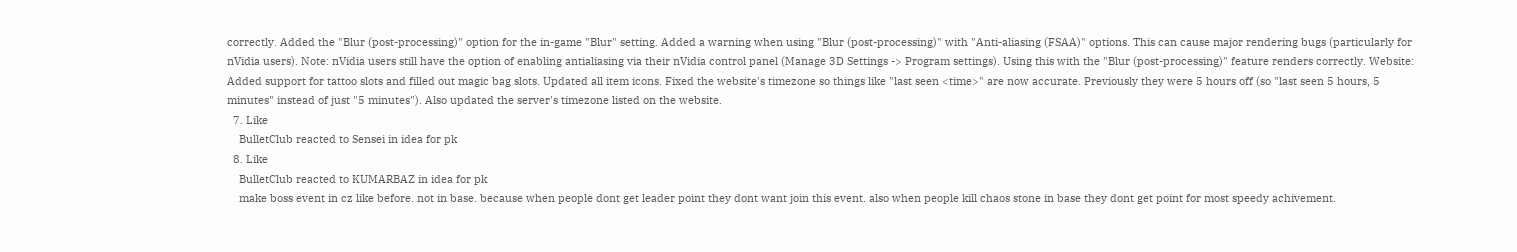correctly. Added the "Blur (post-processing)" option for the in-game "Blur" setting. Added a warning when using "Blur (post-processing)" with "Anti-aliasing (FSAA)" options. This can cause major rendering bugs (particularly for nVidia users). Note: nVidia users still have the option of enabling antialiasing via their nVidia control panel (Manage 3D Settings -> Program settings). Using this with the "Blur (post-processing)" feature renders correctly. Website: Added support for tattoo slots and filled out magic bag slots. Updated all item icons. Fixed the website's timezone so things like "last seen <time>" are now accurate. Previously they were 5 hours off (so "last seen 5 hours, 5 minutes" instead of just "5 minutes"). Also updated the server's timezone listed on the website.
  7. Like
    BulletClub reacted to Sensei in idea for pk
  8. Like
    BulletClub reacted to KUMARBAZ in idea for pk
    make boss event in cz like before. not in base. because when people dont get leader point they dont want join this event. also when people kill chaos stone in base they dont get point for most speedy achivement.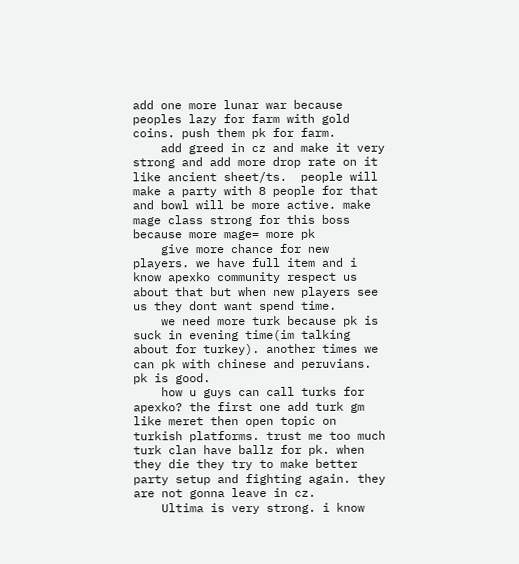add one more lunar war because peoples lazy for farm with gold coins. push them pk for farm.
    add greed in cz and make it very strong and add more drop rate on it like ancient sheet/ts.  people will make a party with 8 people for that and bowl will be more active. make mage class strong for this boss because more mage= more pk
    give more chance for new players. we have full item and i know apexko community respect us about that but when new players see us they dont want spend time.
    we need more turk because pk is suck in evening time(im talking about for turkey). another times we can pk with chinese and peruvians. pk is good.
    how u guys can call turks for apexko? the first one add turk gm like meret then open topic on turkish platforms. trust me too much turk clan have ballz for pk. when they die they try to make better party setup and fighting again. they are not gonna leave in cz.
    Ultima is very strong. i know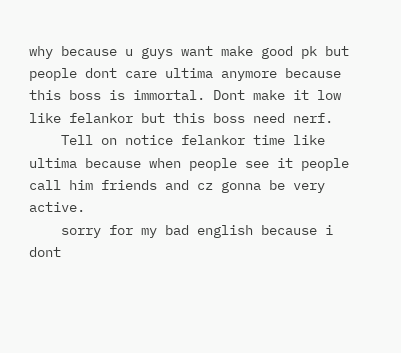why because u guys want make good pk but people dont care ultima anymore because this boss is immortal. Dont make it low like felankor but this boss need nerf.
    Tell on notice felankor time like ultima because when people see it people call him friends and cz gonna be very active.
    sorry for my bad english because i dont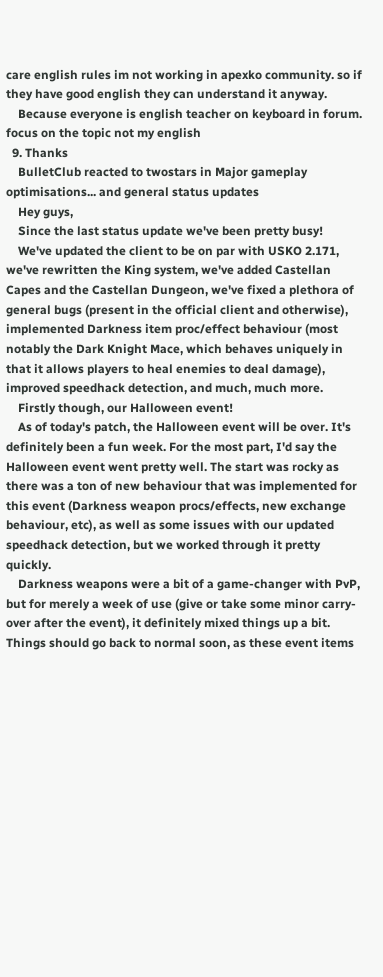care english rules im not working in apexko community. so if they have good english they can understand it anyway.
    Because everyone is english teacher on keyboard in forum. focus on the topic not my english
  9. Thanks
    BulletClub reacted to twostars in Major gameplay optimisations... and general status updates
    Hey guys,
    Since the last status update we've been pretty busy!
    We've updated the client to be on par with USKO 2.171, we've rewritten the King system, we've added Castellan Capes and the Castellan Dungeon, we've fixed a plethora of general bugs (present in the official client and otherwise), implemented Darkness item proc/effect behaviour (most notably the Dark Knight Mace, which behaves uniquely in that it allows players to heal enemies to deal damage), improved speedhack detection, and much, much more.
    Firstly though, our Halloween event!
    As of today's patch, the Halloween event will be over. It's definitely been a fun week. For the most part, I'd say the Halloween event went pretty well. The start was rocky as there was a ton of new behaviour that was implemented for this event (Darkness weapon procs/effects, new exchange behaviour, etc), as well as some issues with our updated speedhack detection, but we worked through it pretty quickly.
    Darkness weapons were a bit of a game-changer with PvP, but for merely a week of use (give or take some minor carry-over after the event), it definitely mixed things up a bit. Things should go back to normal soon, as these event items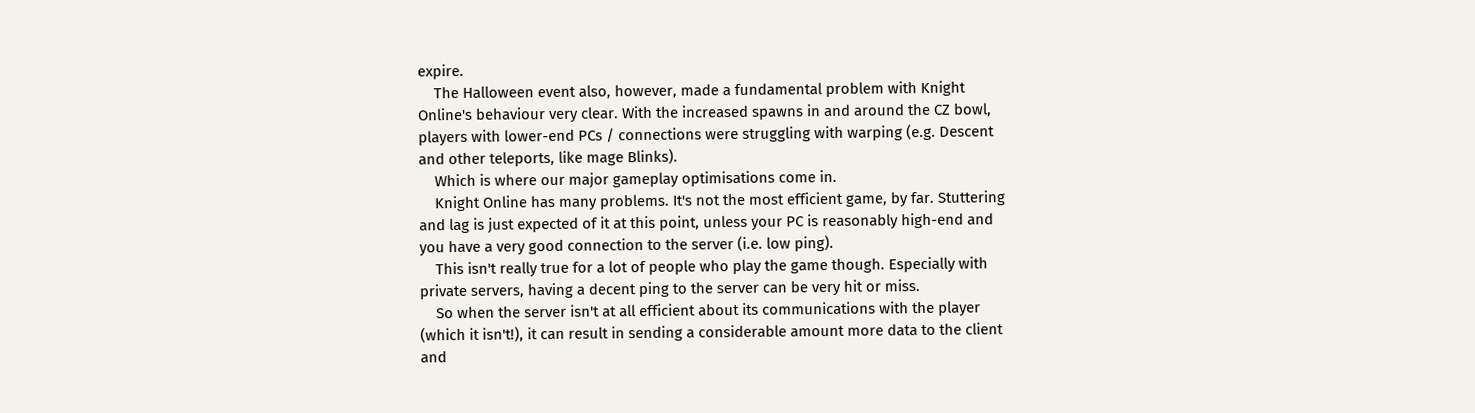expire.
    The Halloween event also, however, made a fundamental problem with Knight Online's behaviour very clear. With the increased spawns in and around the CZ bowl, players with lower-end PCs / connections were struggling with warping (e.g. Descent and other teleports, like mage Blinks).
    Which is where our major gameplay optimisations come in.
    Knight Online has many problems. It's not the most efficient game, by far. Stuttering and lag is just expected of it at this point, unless your PC is reasonably high-end and you have a very good connection to the server (i.e. low ping).
    This isn't really true for a lot of people who play the game though. Especially with private servers, having a decent ping to the server can be very hit or miss.
    So when the server isn't at all efficient about its communications with the player (which it isn't!), it can result in sending a considerable amount more data to the client and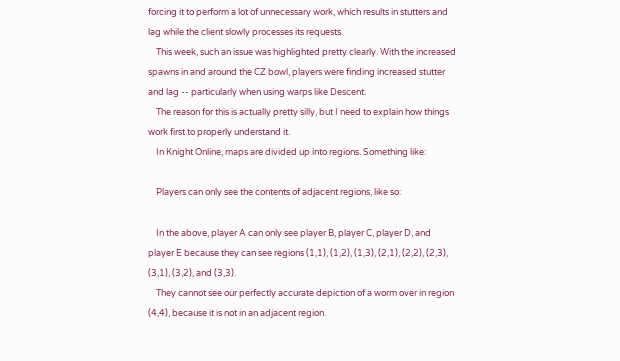forcing it to perform a lot of unnecessary work, which results in stutters and lag while the client slowly processes its requests.
    This week, such an issue was highlighted pretty clearly. With the increased spawns in and around the CZ bowl, players were finding increased stutter and lag -- particularly when using warps like Descent.
    The reason for this is actually pretty silly, but I need to explain how things work first to properly understand it.
    In Knight Online, maps are divided up into regions. Something like:

    Players can only see the contents of adjacent regions, like so:

    In the above, player A can only see player B, player C, player D, and player E because they can see regions (1,1), (1,2), (1,3), (2,1), (2,2), (2,3), (3,1), (3,2), and (3,3).
    They cannot see our perfectly accurate depiction of a worm over in region (4,4), because it is not in an adjacent region.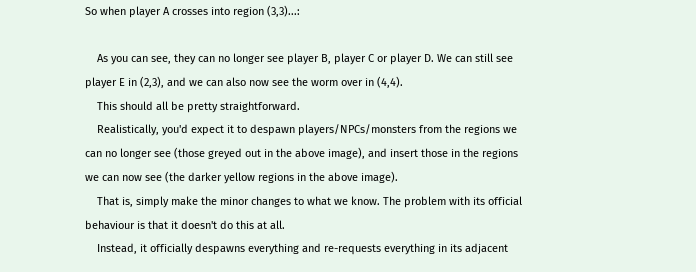So when player A crosses into region (3,3)...:

    As you can see, they can no longer see player B, player C or player D. We can still see player E in (2,3), and we can also now see the worm over in (4,4).
    This should all be pretty straightforward.
    Realistically, you'd expect it to despawn players/NPCs/monsters from the regions we can no longer see (those greyed out in the above image), and insert those in the regions we can now see (the darker yellow regions in the above image).
    That is, simply make the minor changes to what we know. The problem with its official behaviour is that it doesn't do this at all.
    Instead, it officially despawns everything and re-requests everything in its adjacent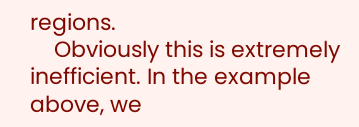regions.
    Obviously this is extremely inefficient. In the example above, we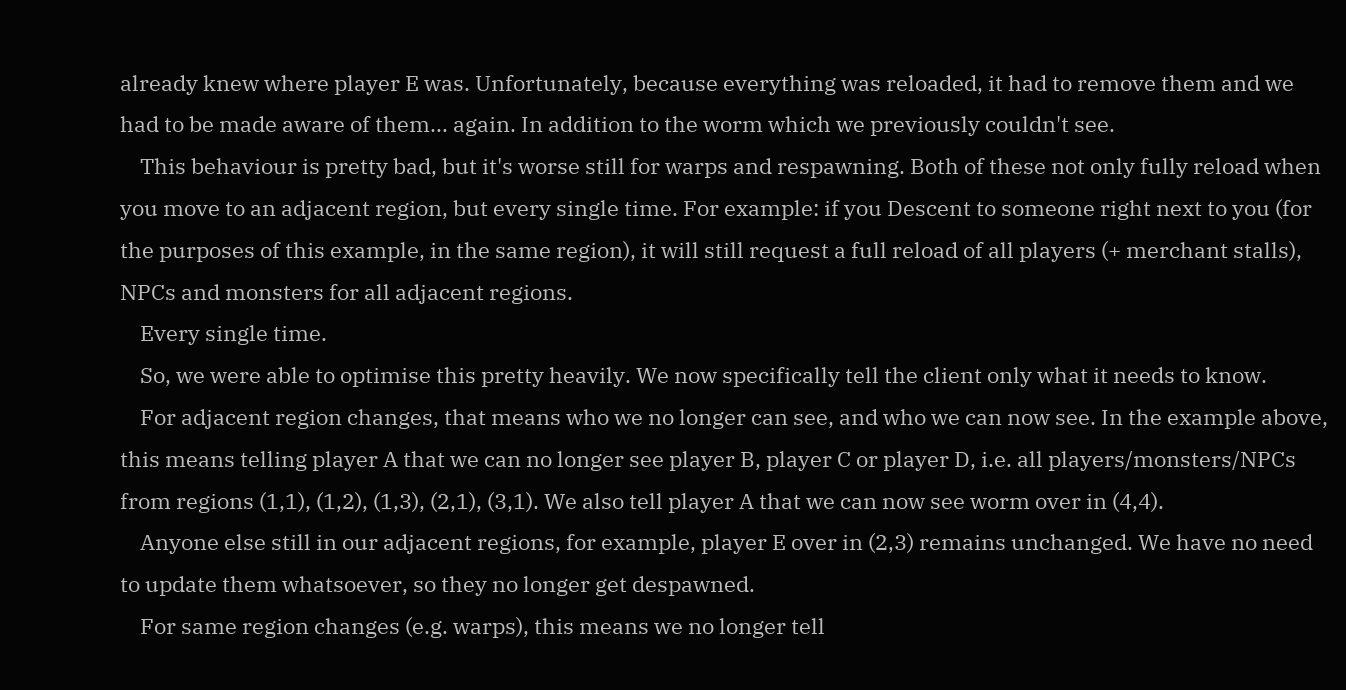already knew where player E was. Unfortunately, because everything was reloaded, it had to remove them and we had to be made aware of them... again. In addition to the worm which we previously couldn't see.
    This behaviour is pretty bad, but it's worse still for warps and respawning. Both of these not only fully reload when you move to an adjacent region, but every single time. For example: if you Descent to someone right next to you (for the purposes of this example, in the same region), it will still request a full reload of all players (+ merchant stalls), NPCs and monsters for all adjacent regions.
    Every single time.
    So, we were able to optimise this pretty heavily. We now specifically tell the client only what it needs to know.
    For adjacent region changes, that means who we no longer can see, and who we can now see. In the example above, this means telling player A that we can no longer see player B, player C or player D, i.e. all players/monsters/NPCs from regions (1,1), (1,2), (1,3), (2,1), (3,1). We also tell player A that we can now see worm over in (4,4).
    Anyone else still in our adjacent regions, for example, player E over in (2,3) remains unchanged. We have no need to update them whatsoever, so they no longer get despawned.
    For same region changes (e.g. warps), this means we no longer tell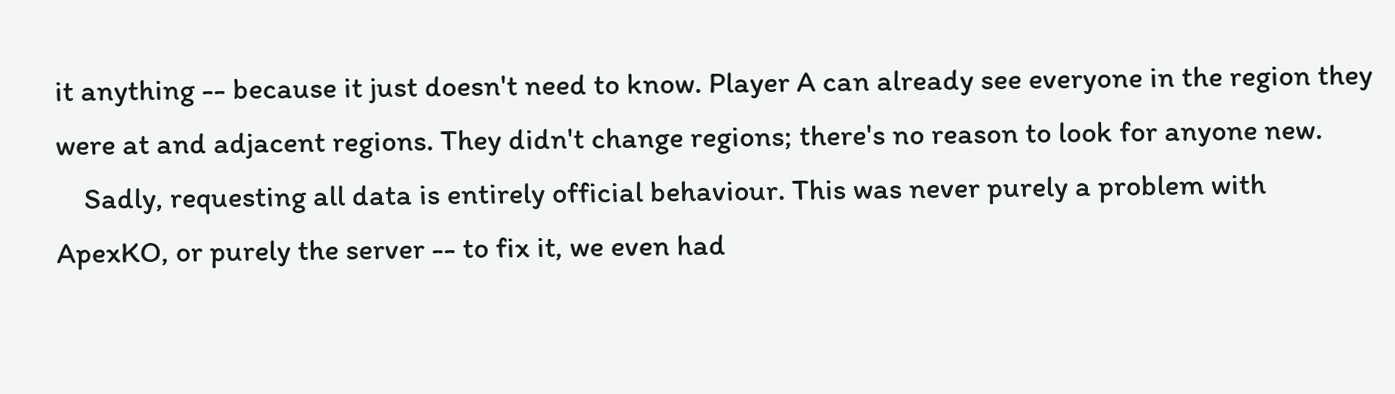it anything -- because it just doesn't need to know. Player A can already see everyone in the region they were at and adjacent regions. They didn't change regions; there's no reason to look for anyone new.
    Sadly, requesting all data is entirely official behaviour. This was never purely a problem with ApexKO, or purely the server -- to fix it, we even had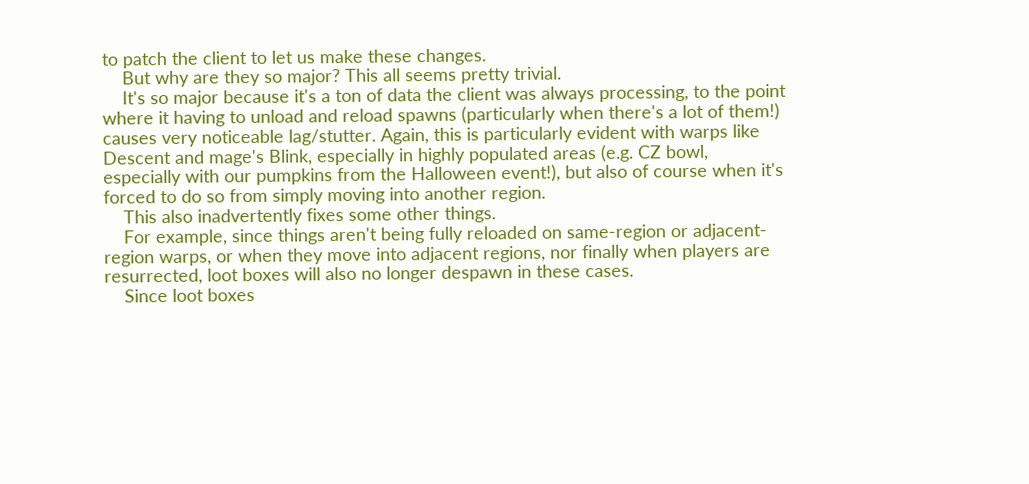to patch the client to let us make these changes.
    But why are they so major? This all seems pretty trivial.
    It's so major because it's a ton of data the client was always processing, to the point where it having to unload and reload spawns (particularly when there's a lot of them!) causes very noticeable lag/stutter. Again, this is particularly evident with warps like Descent and mage's Blink, especially in highly populated areas (e.g. CZ bowl, especially with our pumpkins from the Halloween event!), but also of course when it's forced to do so from simply moving into another region.
    This also inadvertently fixes some other things.
    For example, since things aren't being fully reloaded on same-region or adjacent-region warps, or when they move into adjacent regions, nor finally when players are resurrected, loot boxes will also no longer despawn in these cases.
    Since loot boxes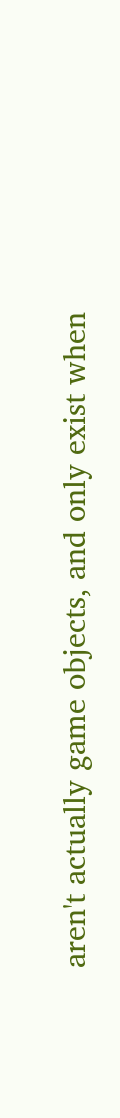aren't actually game objects, and only exist when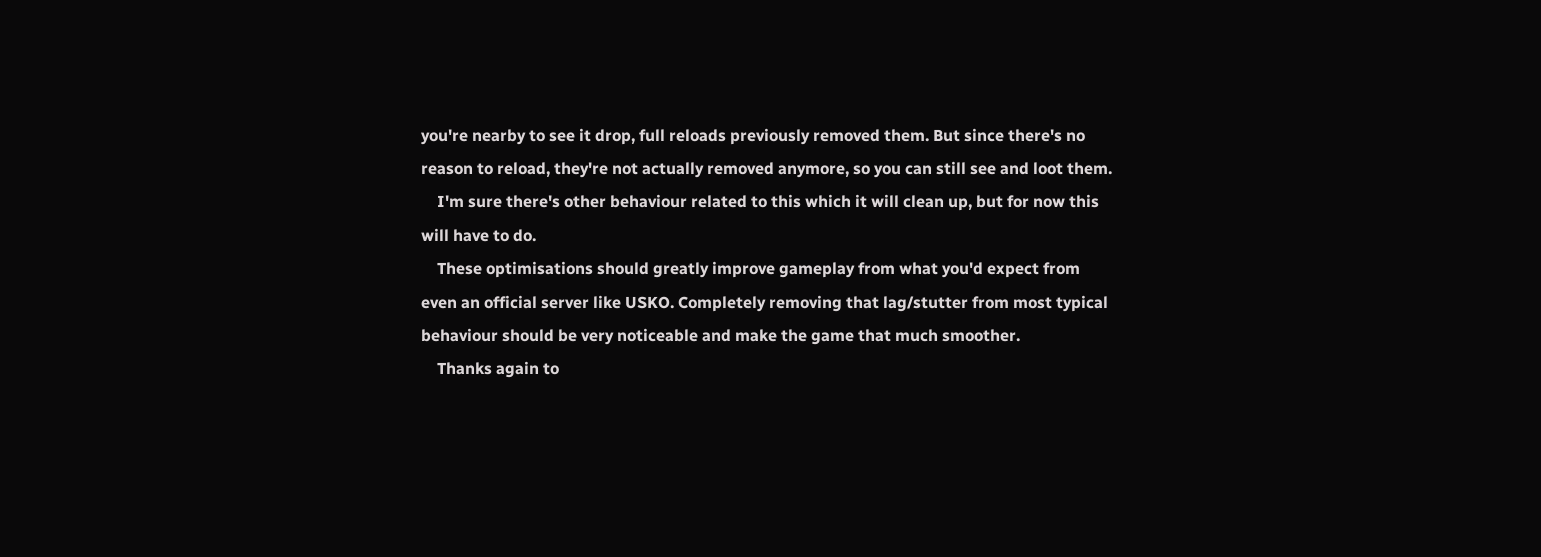you're nearby to see it drop, full reloads previously removed them. But since there's no reason to reload, they're not actually removed anymore, so you can still see and loot them.
    I'm sure there's other behaviour related to this which it will clean up, but for now this will have to do.
    These optimisations should greatly improve gameplay from what you'd expect from even an official server like USKO. Completely removing that lag/stutter from most typical behaviour should be very noticeable and make the game that much smoother.
    Thanks again to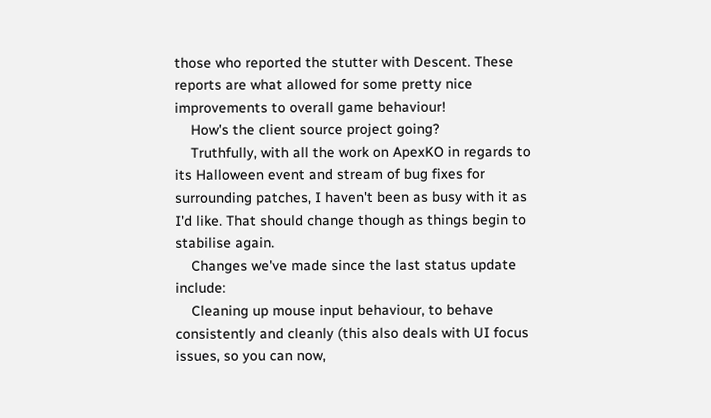those who reported the stutter with Descent. These reports are what allowed for some pretty nice improvements to overall game behaviour!
    How's the client source project going?
    Truthfully, with all the work on ApexKO in regards to its Halloween event and stream of bug fixes for surrounding patches, I haven't been as busy with it as I'd like. That should change though as things begin to stabilise again.
    Changes we've made since the last status update include:
    Cleaning up mouse input behaviour, to behave consistently and cleanly (this also deals with UI focus issues, so you can now,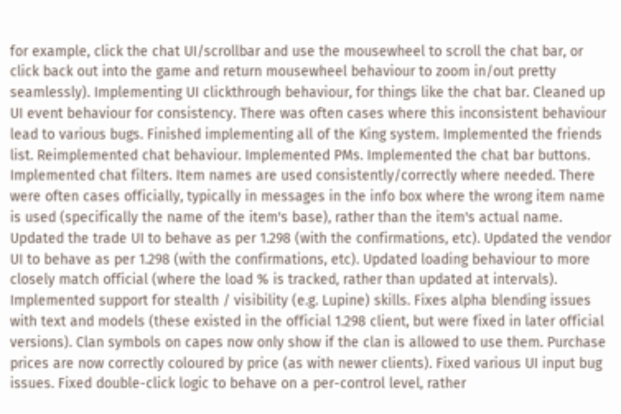for example, click the chat UI/scrollbar and use the mousewheel to scroll the chat bar, or click back out into the game and return mousewheel behaviour to zoom in/out pretty seamlessly). Implementing UI clickthrough behaviour, for things like the chat bar. Cleaned up UI event behaviour for consistency. There was often cases where this inconsistent behaviour lead to various bugs. Finished implementing all of the King system. Implemented the friends list. Reimplemented chat behaviour. Implemented PMs. Implemented the chat bar buttons. Implemented chat filters. Item names are used consistently/correctly where needed. There were often cases officially, typically in messages in the info box where the wrong item name is used (specifically the name of the item's base), rather than the item's actual name. Updated the trade UI to behave as per 1.298 (with the confirmations, etc). Updated the vendor UI to behave as per 1.298 (with the confirmations, etc). Updated loading behaviour to more closely match official (where the load % is tracked, rather than updated at intervals). Implemented support for stealth / visibility (e.g. Lupine) skills. Fixes alpha blending issues with text and models (these existed in the official 1.298 client, but were fixed in later official versions). Clan symbols on capes now only show if the clan is allowed to use them. Purchase prices are now correctly coloured by price (as with newer clients). Fixed various UI input bug issues. Fixed double-click logic to behave on a per-control level, rather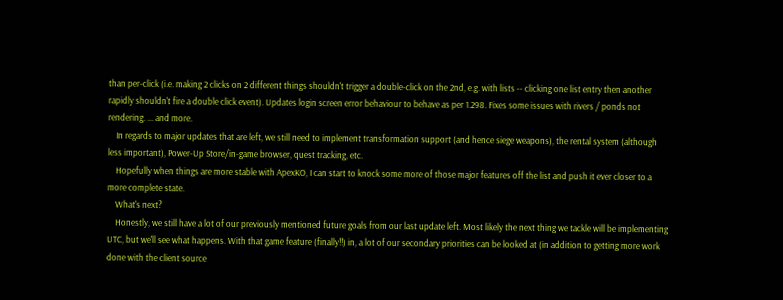than per-click (i.e. making 2 clicks on 2 different things shouldn't trigger a double-click on the 2nd, e.g. with lists -- clicking one list entry then another rapidly shouldn't fire a double click event). Updates login screen error behaviour to behave as per 1.298. Fixes some issues with rivers / ponds not rendering. ... and more.
    In regards to major updates that are left, we still need to implement transformation support (and hence siege weapons), the rental system (although less important), Power-Up Store/in-game browser, quest tracking, etc.
    Hopefully when things are more stable with ApexKO, I can start to knock some more of those major features off the list and push it ever closer to a more complete state.
    What's next?
    Honestly, we still have a lot of our previously mentioned future goals from our last update left. Most likely the next thing we tackle will be implementing UTC, but we'll see what happens. With that game feature (finally!!) in, a lot of our secondary priorities can be looked at (in addition to getting more work done with the client source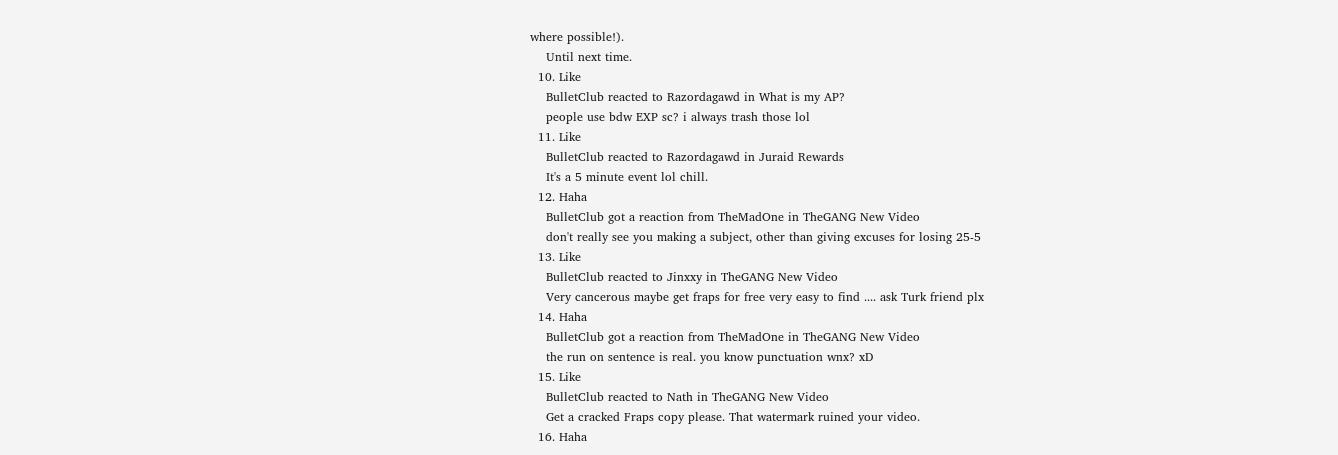where possible!).
    Until next time.
  10. Like
    BulletClub reacted to Razordagawd in What is my AP?
    people use bdw EXP sc? i always trash those lol
  11. Like
    BulletClub reacted to Razordagawd in Juraid Rewards
    It's a 5 minute event lol chill.
  12. Haha
    BulletClub got a reaction from TheMadOne in TheGANG New Video
    don't really see you making a subject, other than giving excuses for losing 25-5
  13. Like
    BulletClub reacted to Jinxxy in TheGANG New Video
    Very cancerous maybe get fraps for free very easy to find .... ask Turk friend plx
  14. Haha
    BulletClub got a reaction from TheMadOne in TheGANG New Video
    the run on sentence is real. you know punctuation wnx? xD
  15. Like
    BulletClub reacted to Nath in TheGANG New Video
    Get a cracked Fraps copy please. That watermark ruined your video.
  16. Haha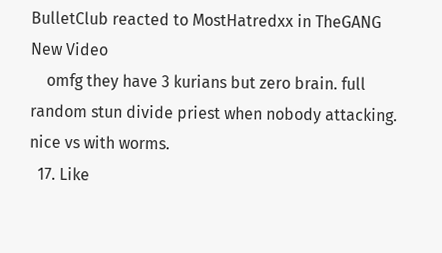BulletClub reacted to MostHatredxx in TheGANG New Video
    omfg they have 3 kurians but zero brain. full random stun divide priest when nobody attacking. nice vs with worms.
  17. Like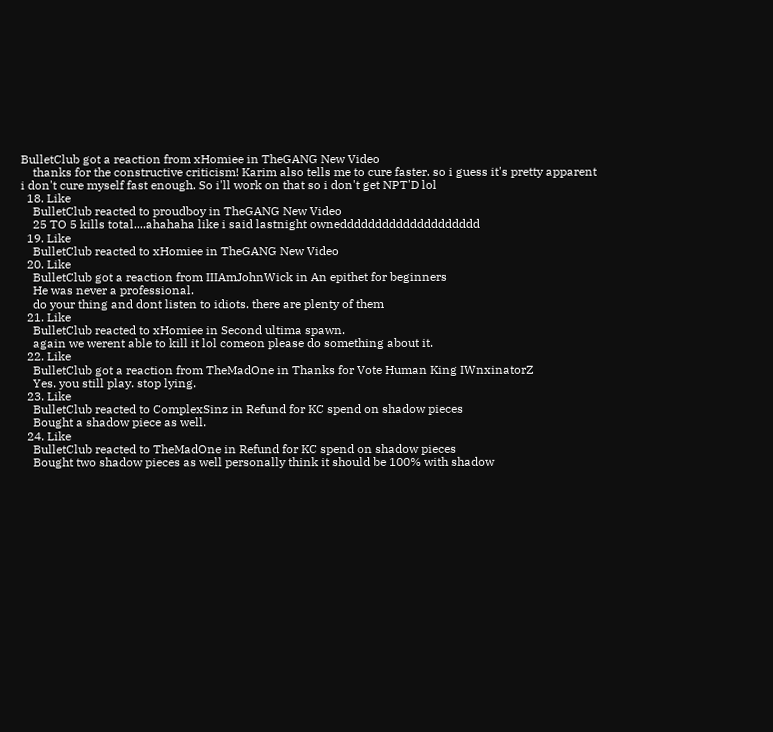BulletClub got a reaction from xHomiee in TheGANG New Video
    thanks for the constructive criticism! Karim also tells me to cure faster. so i guess it's pretty apparent i don't cure myself fast enough. So i'll work on that so i don't get NPT'D lol
  18. Like
    BulletClub reacted to proudboy in TheGANG New Video
    25 TO 5 kills total....ahahaha like i said lastnight ownedddddddddddddddddddd
  19. Like
    BulletClub reacted to xHomiee in TheGANG New Video
  20. Like
    BulletClub got a reaction from IIIAmJohnWick in An epithet for beginners
    He was never a professional.
    do your thing and dont listen to idiots. there are plenty of them
  21. Like
    BulletClub reacted to xHomiee in Second ultima spawn.
    again we werent able to kill it lol comeon please do something about it.
  22. Like
    BulletClub got a reaction from TheMadOne in Thanks for Vote Human King IWnxinatorZ
    Yes. you still play. stop lying.
  23. Like
    BulletClub reacted to ComplexSinz in Refund for KC spend on shadow pieces
    Bought a shadow piece as well.
  24. Like
    BulletClub reacted to TheMadOne in Refund for KC spend on shadow pieces
    Bought two shadow pieces as well personally think it should be 100% with shadow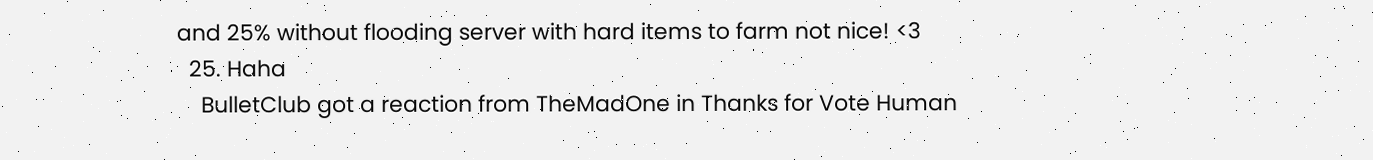and 25% without flooding server with hard items to farm not nice! <3
  25. Haha
    BulletClub got a reaction from TheMadOne in Thanks for Vote Human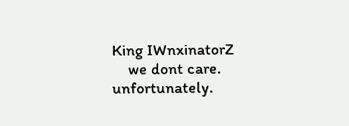King IWnxinatorZ
    we dont care. unfortunately.